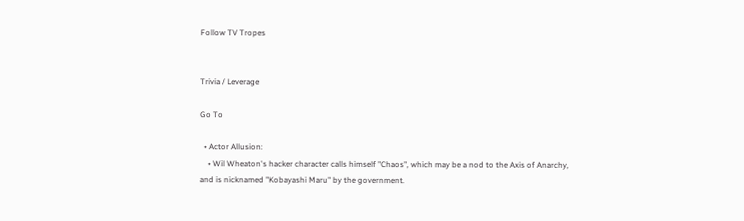Follow TV Tropes


Trivia / Leverage

Go To

  • Actor Allusion:
    • Wil Wheaton's hacker character calls himself "Chaos", which may be a nod to the Axis of Anarchy, and is nicknamed "Kobayashi Maru" by the government.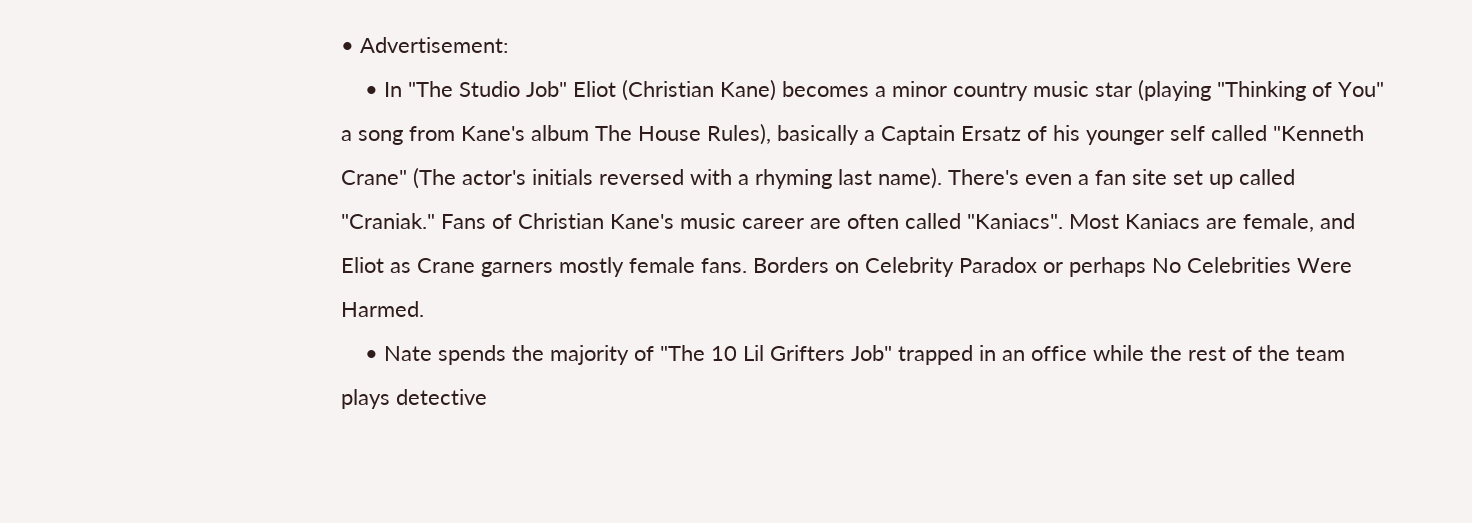• Advertisement:
    • In "The Studio Job" Eliot (Christian Kane) becomes a minor country music star (playing "Thinking of You" a song from Kane's album The House Rules), basically a Captain Ersatz of his younger self called "Kenneth Crane" (The actor's initials reversed with a rhyming last name). There's even a fan site set up called "Craniak." Fans of Christian Kane's music career are often called "Kaniacs". Most Kaniacs are female, and Eliot as Crane garners mostly female fans. Borders on Celebrity Paradox or perhaps No Celebrities Were Harmed.
    • Nate spends the majority of "The 10 Lil Grifters Job" trapped in an office while the rest of the team plays detective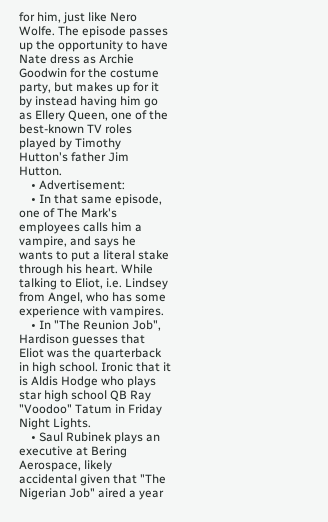for him, just like Nero Wolfe. The episode passes up the opportunity to have Nate dress as Archie Goodwin for the costume party, but makes up for it by instead having him go as Ellery Queen, one of the best-known TV roles played by Timothy Hutton's father Jim Hutton.
    • Advertisement:
    • In that same episode, one of The Mark's employees calls him a vampire, and says he wants to put a literal stake through his heart. While talking to Eliot, i.e. Lindsey from Angel, who has some experience with vampires.
    • In "The Reunion Job", Hardison guesses that Eliot was the quarterback in high school. Ironic that it is Aldis Hodge who plays star high school QB Ray "Voodoo" Tatum in Friday Night Lights.
    • Saul Rubinek plays an executive at Bering Aerospace, likely accidental given that "The Nigerian Job" aired a year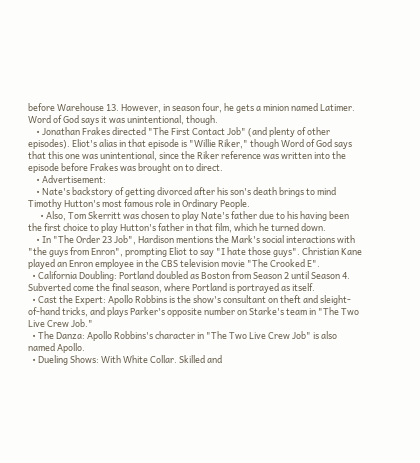before Warehouse 13. However, in season four, he gets a minion named Latimer. Word of God says it was unintentional, though.
    • Jonathan Frakes directed "The First Contact Job" (and plenty of other episodes). Eliot's alias in that episode is "Willie Riker," though Word of God says that this one was unintentional, since the Riker reference was written into the episode before Frakes was brought on to direct.
    • Advertisement:
    • Nate's backstory of getting divorced after his son's death brings to mind Timothy Hutton's most famous role in Ordinary People.
      • Also, Tom Skerritt was chosen to play Nate's father due to his having been the first choice to play Hutton's father in that film, which he turned down.
    • In "The Order 23 Job", Hardison mentions the Mark's social interactions with "the guys from Enron", prompting Eliot to say "I hate those guys". Christian Kane played an Enron employee in the CBS television movie "The Crooked E".
  • California Doubling: Portland doubled as Boston from Season 2 until Season 4. Subverted come the final season, where Portland is portrayed as itself.
  • Cast the Expert: Apollo Robbins is the show's consultant on theft and sleight-of-hand tricks, and plays Parker's opposite number on Starke's team in "The Two Live Crew Job."
  • The Danza: Apollo Robbins's character in "The Two Live Crew Job" is also named Apollo.
  • Dueling Shows: With White Collar. Skilled and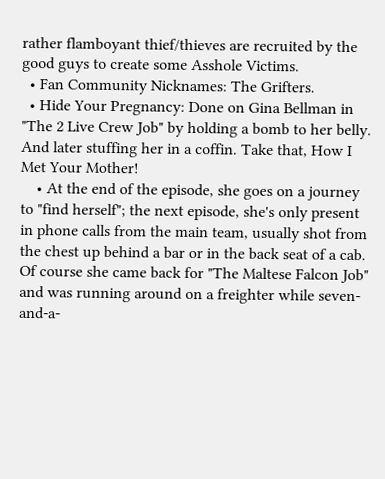rather flamboyant thief/thieves are recruited by the good guys to create some Asshole Victims.
  • Fan Community Nicknames: The Grifters.
  • Hide Your Pregnancy: Done on Gina Bellman in "The 2 Live Crew Job" by holding a bomb to her belly. And later stuffing her in a coffin. Take that, How I Met Your Mother!
    • At the end of the episode, she goes on a journey to "find herself"; the next episode, she's only present in phone calls from the main team, usually shot from the chest up behind a bar or in the back seat of a cab. Of course she came back for "The Maltese Falcon Job" and was running around on a freighter while seven-and-a-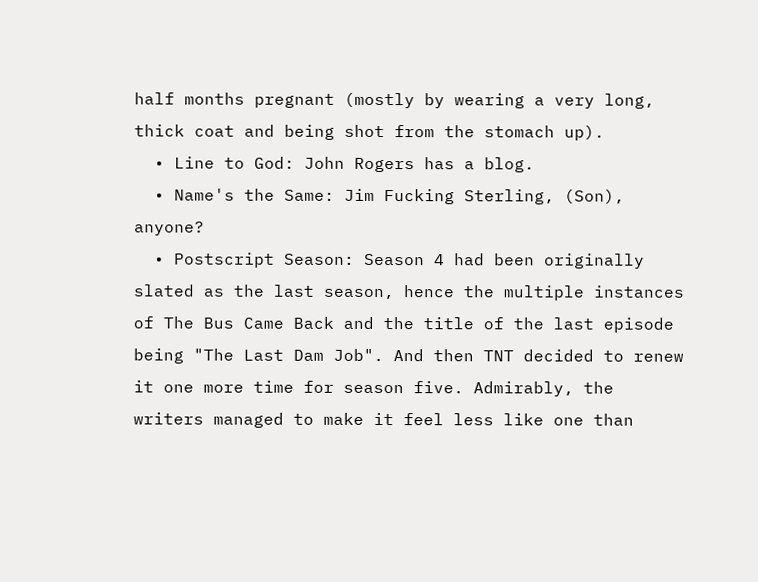half months pregnant (mostly by wearing a very long, thick coat and being shot from the stomach up).
  • Line to God: John Rogers has a blog.
  • Name's the Same: Jim Fucking Sterling, (Son), anyone?
  • Postscript Season: Season 4 had been originally slated as the last season, hence the multiple instances of The Bus Came Back and the title of the last episode being "The Last Dam Job". And then TNT decided to renew it one more time for season five. Admirably, the writers managed to make it feel less like one than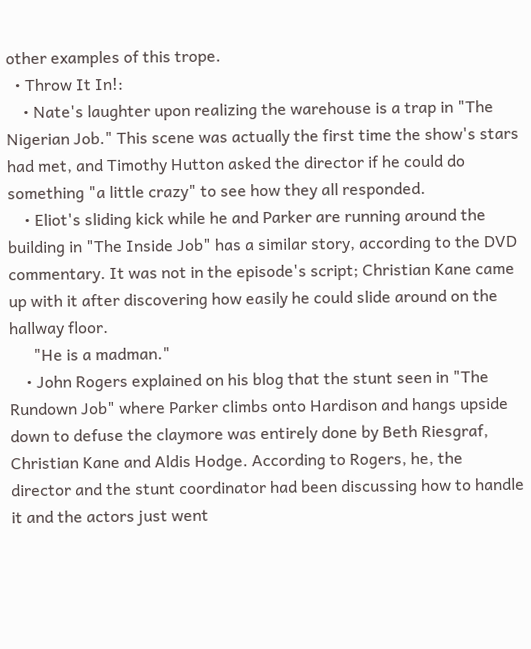other examples of this trope.
  • Throw It In!:
    • Nate's laughter upon realizing the warehouse is a trap in "The Nigerian Job." This scene was actually the first time the show's stars had met, and Timothy Hutton asked the director if he could do something "a little crazy" to see how they all responded.
    • Eliot's sliding kick while he and Parker are running around the building in "The Inside Job" has a similar story, according to the DVD commentary. It was not in the episode's script; Christian Kane came up with it after discovering how easily he could slide around on the hallway floor.
      "He is a madman."
    • John Rogers explained on his blog that the stunt seen in "The Rundown Job" where Parker climbs onto Hardison and hangs upside down to defuse the claymore was entirely done by Beth Riesgraf, Christian Kane and Aldis Hodge. According to Rogers, he, the director and the stunt coordinator had been discussing how to handle it and the actors just went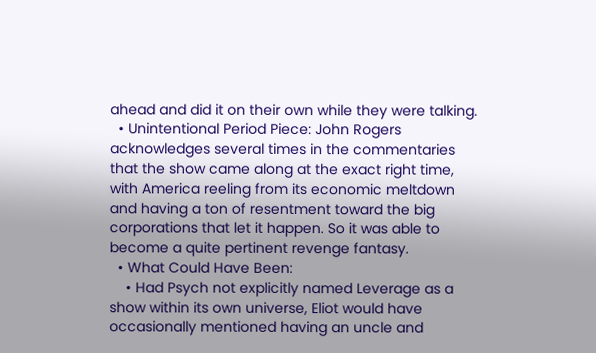ahead and did it on their own while they were talking.
  • Unintentional Period Piece: John Rogers acknowledges several times in the commentaries that the show came along at the exact right time, with America reeling from its economic meltdown and having a ton of resentment toward the big corporations that let it happen. So it was able to become a quite pertinent revenge fantasy.
  • What Could Have Been:
    • Had Psych not explicitly named Leverage as a show within its own universe, Eliot would have occasionally mentioned having an uncle and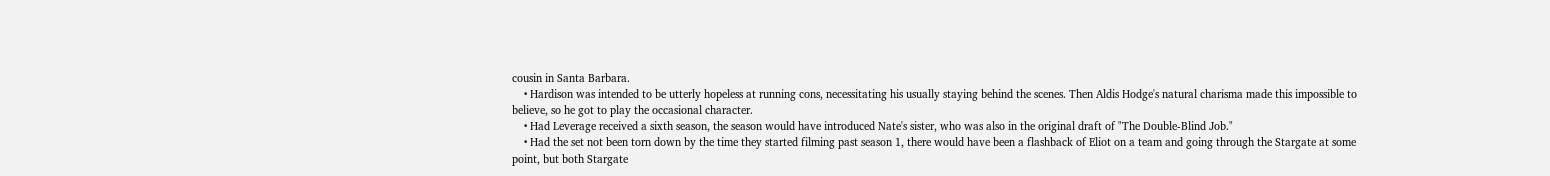cousin in Santa Barbara.
    • Hardison was intended to be utterly hopeless at running cons, necessitating his usually staying behind the scenes. Then Aldis Hodge's natural charisma made this impossible to believe, so he got to play the occasional character.
    • Had Leverage received a sixth season, the season would have introduced Nate's sister, who was also in the original draft of "The Double-Blind Job."
    • Had the set not been torn down by the time they started filming past season 1, there would have been a flashback of Eliot on a team and going through the Stargate at some point, but both Stargate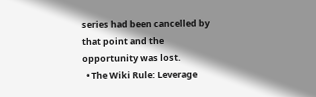series had been cancelled by that point and the opportunity was lost.
  • The Wiki Rule: Leverage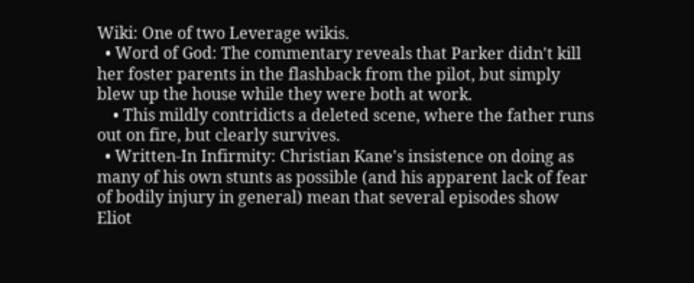Wiki: One of two Leverage wikis.
  • Word of God: The commentary reveals that Parker didn't kill her foster parents in the flashback from the pilot, but simply blew up the house while they were both at work.
    • This mildly contridicts a deleted scene, where the father runs out on fire, but clearly survives.
  • Written-In Infirmity: Christian Kane's insistence on doing as many of his own stunts as possible (and his apparent lack of fear of bodily injury in general) mean that several episodes show Eliot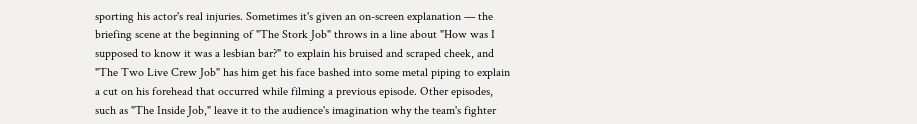sporting his actor's real injuries. Sometimes it's given an on-screen explanation — the briefing scene at the beginning of "The Stork Job" throws in a line about "How was I supposed to know it was a lesbian bar?" to explain his bruised and scraped cheek, and "The Two Live Crew Job" has him get his face bashed into some metal piping to explain a cut on his forehead that occurred while filming a previous episode. Other episodes, such as "The Inside Job," leave it to the audience's imagination why the team's fighter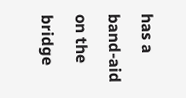has a band-aid on the bridge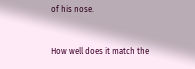of his nose.


How well does it match the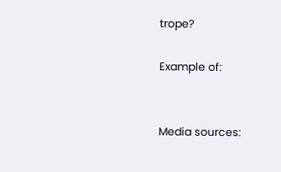trope?

Example of:


Media sources: